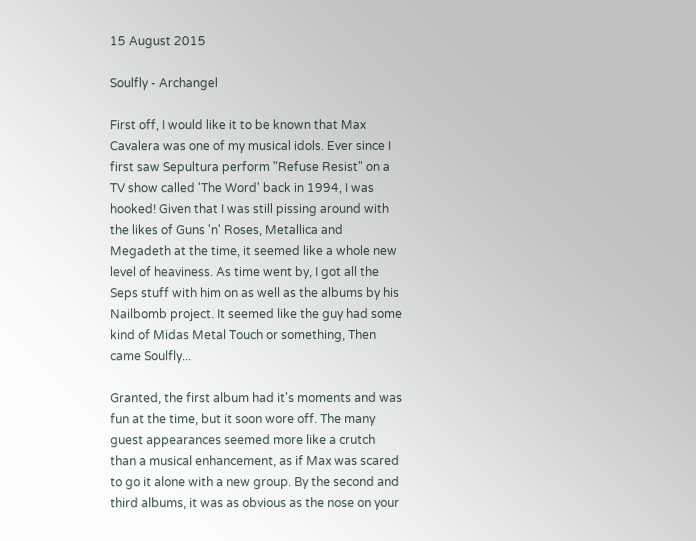15 August 2015

Soulfly - Archangel

First off, I would like it to be known that Max Cavalera was one of my musical idols. Ever since I first saw Sepultura perform "Refuse Resist" on a TV show called 'The Word' back in 1994, I was hooked! Given that I was still pissing around with the likes of Guns 'n' Roses, Metallica and Megadeth at the time, it seemed like a whole new level of heaviness. As time went by, I got all the Seps stuff with him on as well as the albums by his Nailbomb project. It seemed like the guy had some kind of Midas Metal Touch or something, Then came Soulfly...

Granted, the first album had it's moments and was fun at the time, but it soon wore off. The many guest appearances seemed more like a crutch than a musical enhancement, as if Max was scared to go it alone with a new group. By the second and third albums, it was as obvious as the nose on your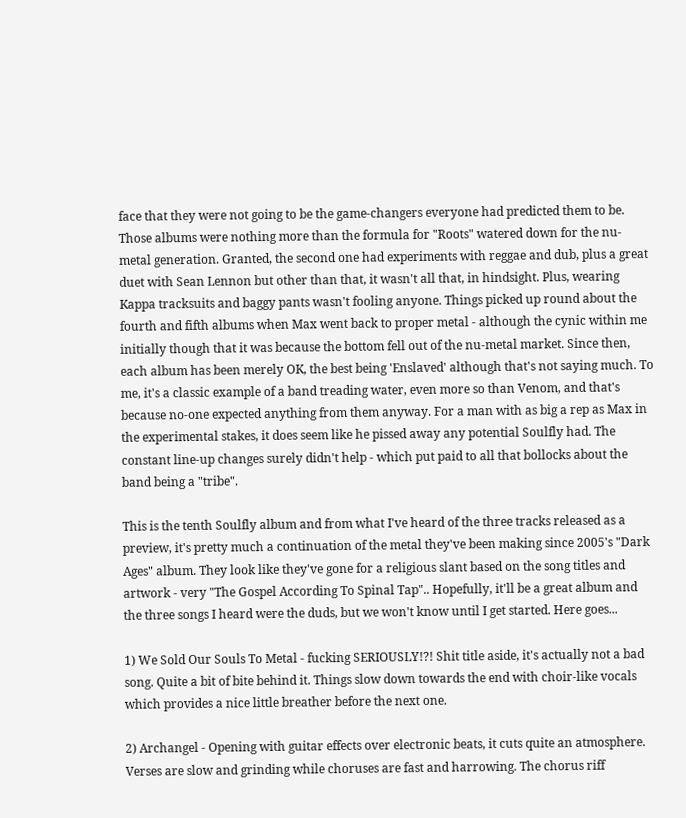face that they were not going to be the game-changers everyone had predicted them to be. Those albums were nothing more than the formula for "Roots" watered down for the nu-metal generation. Granted, the second one had experiments with reggae and dub, plus a great duet with Sean Lennon but other than that, it wasn't all that, in hindsight. Plus, wearing Kappa tracksuits and baggy pants wasn't fooling anyone. Things picked up round about the fourth and fifth albums when Max went back to proper metal - although the cynic within me initially though that it was because the bottom fell out of the nu-metal market. Since then, each album has been merely OK, the best being 'Enslaved' although that's not saying much. To me, it's a classic example of a band treading water, even more so than Venom, and that's because no-one expected anything from them anyway. For a man with as big a rep as Max in the experimental stakes, it does seem like he pissed away any potential Soulfly had. The constant line-up changes surely didn't help - which put paid to all that bollocks about the band being a "tribe".

This is the tenth Soulfly album and from what I've heard of the three tracks released as a preview, it's pretty much a continuation of the metal they've been making since 2005's "Dark Ages" album. They look like they've gone for a religious slant based on the song titles and artwork - very "The Gospel According To Spinal Tap".. Hopefully, it'll be a great album and the three songs I heard were the duds, but we won't know until I get started. Here goes...

1) We Sold Our Souls To Metal - fucking SERIOUSLY!?! Shit title aside, it's actually not a bad song. Quite a bit of bite behind it. Things slow down towards the end with choir-like vocals which provides a nice little breather before the next one.

2) Archangel - Opening with guitar effects over electronic beats, it cuts quite an atmosphere. Verses are slow and grinding while choruses are fast and harrowing. The chorus riff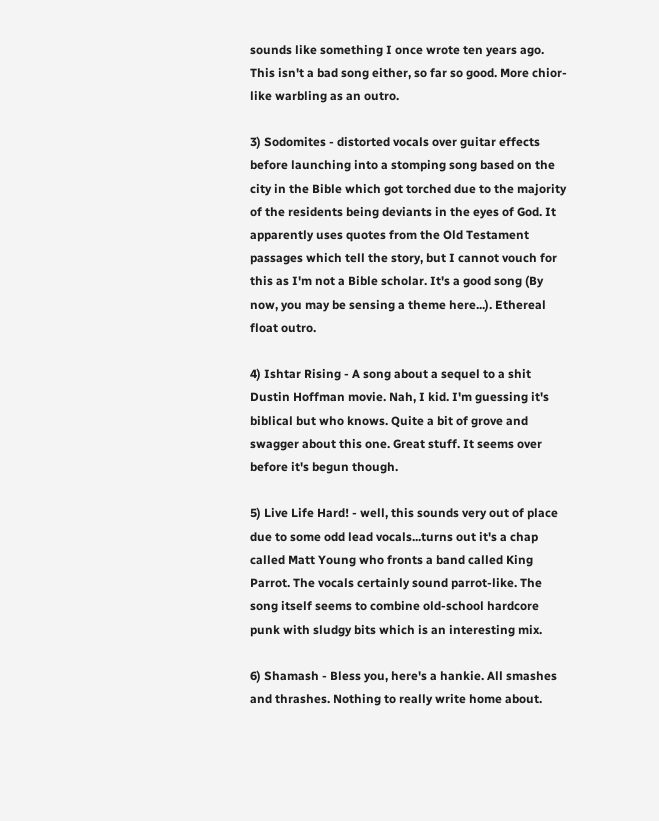sounds like something I once wrote ten years ago. This isn't a bad song either, so far so good. More chior-like warbling as an outro.

3) Sodomites - distorted vocals over guitar effects before launching into a stomping song based on the city in the Bible which got torched due to the majority of the residents being deviants in the eyes of God. It apparently uses quotes from the Old Testament passages which tell the story, but I cannot vouch for this as I'm not a Bible scholar. It's a good song (By now, you may be sensing a theme here...). Ethereal float outro.

4) Ishtar Rising - A song about a sequel to a shit Dustin Hoffman movie. Nah, I kid. I'm guessing it's biblical but who knows. Quite a bit of grove and swagger about this one. Great stuff. It seems over before it's begun though.

5) Live Life Hard! - well, this sounds very out of place due to some odd lead vocals...turns out it's a chap called Matt Young who fronts a band called King Parrot. The vocals certainly sound parrot-like. The song itself seems to combine old-school hardcore punk with sludgy bits which is an interesting mix.

6) Shamash - Bless you, here's a hankie. All smashes and thrashes. Nothing to really write home about.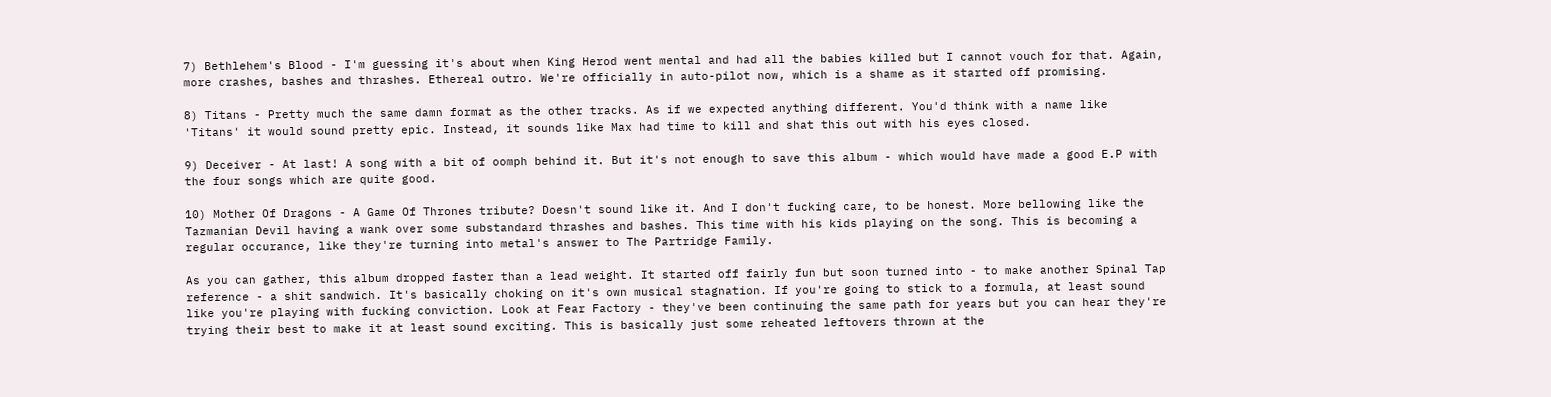7) Bethlehem's Blood - I'm guessing it's about when King Herod went mental and had all the babies killed but I cannot vouch for that. Again, more crashes, bashes and thrashes. Ethereal outro. We're officially in auto-pilot now, which is a shame as it started off promising.

8) Titans - Pretty much the same damn format as the other tracks. As if we expected anything different. You'd think with a name like 'Titans' it would sound pretty epic. Instead, it sounds like Max had time to kill and shat this out with his eyes closed.

9) Deceiver - At last! A song with a bit of oomph behind it. But it's not enough to save this album - which would have made a good E.P with the four songs which are quite good.

10) Mother Of Dragons - A Game Of Thrones tribute? Doesn't sound like it. And I don't fucking care, to be honest. More bellowing like the Tazmanian Devil having a wank over some substandard thrashes and bashes. This time with his kids playing on the song. This is becoming a regular occurance, like they're turning into metal's answer to The Partridge Family.

As you can gather, this album dropped faster than a lead weight. It started off fairly fun but soon turned into - to make another Spinal Tap reference - a shit sandwich. It's basically choking on it's own musical stagnation. If you're going to stick to a formula, at least sound like you're playing with fucking conviction. Look at Fear Factory - they've been continuing the same path for years but you can hear they're trying their best to make it at least sound exciting. This is basically just some reheated leftovers thrown at the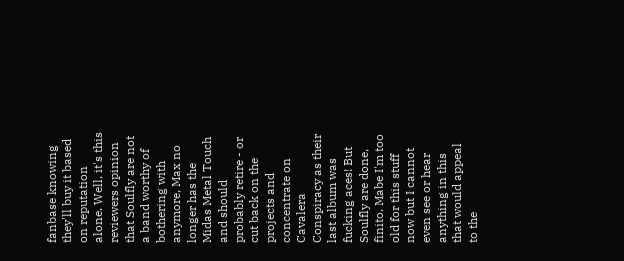fanbase knowing they'll buy it based on reputation alone. Well, it's this reviewers opinion that Soulfly are not a band worthy of bothering with anymore, Max no longer has the Midas Metal Touch and should probably retire - or cut back on the projects and concentrate on Cavalera Conspiracy as their last album was fucking aces! But Soulfly are done, finito. Mabe I'm too old for this stuff now but I cannot even see or hear anything in this that would appeal to the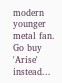modern younger metal fan. Go buy 'Arise' instead...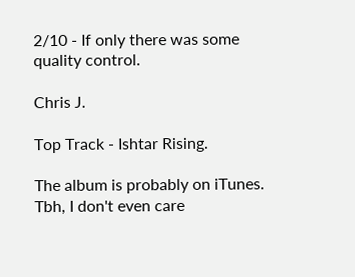2/10 - If only there was some quality control.

Chris J.

Top Track - Ishtar Rising.

The album is probably on iTunes. Tbh, I don't even care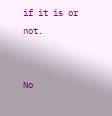if it is or not.


No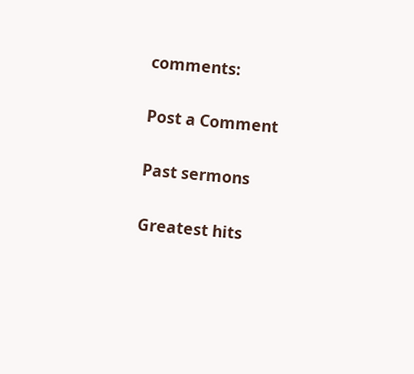comments:

Post a Comment

Past sermons

Greatest hits